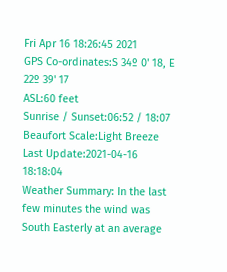Fri Apr 16 18:26:45 2021
GPS Co-ordinates:S 34º 0' 18, E 22º 39' 17
ASL:60 feet
Sunrise / Sunset:06:52 / 18:07
Beaufort Scale:Light Breeze
Last Update:2021-04-16 18:18:04
Weather Summary: In the last few minutes the wind was South Easterly at an average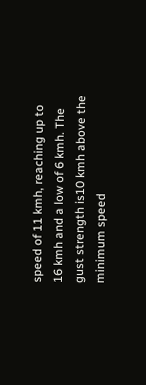speed of 11 kmh, reaching up to 16 kmh and a low of 6 kmh. The gust strength is10 kmh above the minimum speed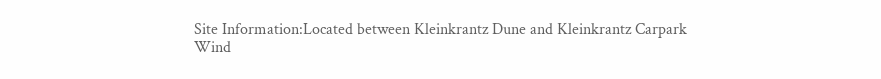Site Information:Located between Kleinkrantz Dune and Kleinkrantz Carpark
Wind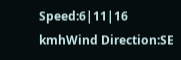Speed:6|11|16 kmhWind Direction:SE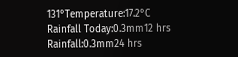131°Temperature:17.2°C
Rainfall Today:0.3mm12 hrs Rainfall:0.3mm24 hrs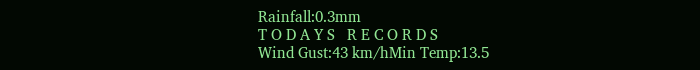Rainfall:0.3mm
T O D A Y S   R E C O R D S
Wind Gust:43 km/hMin Temp:13.5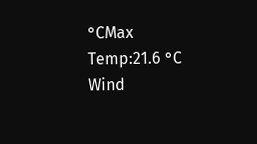°CMax Temp:21.6 °C
Wind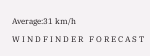Average:31 km/h
W I N D F I N D E R   F O R E C A S T